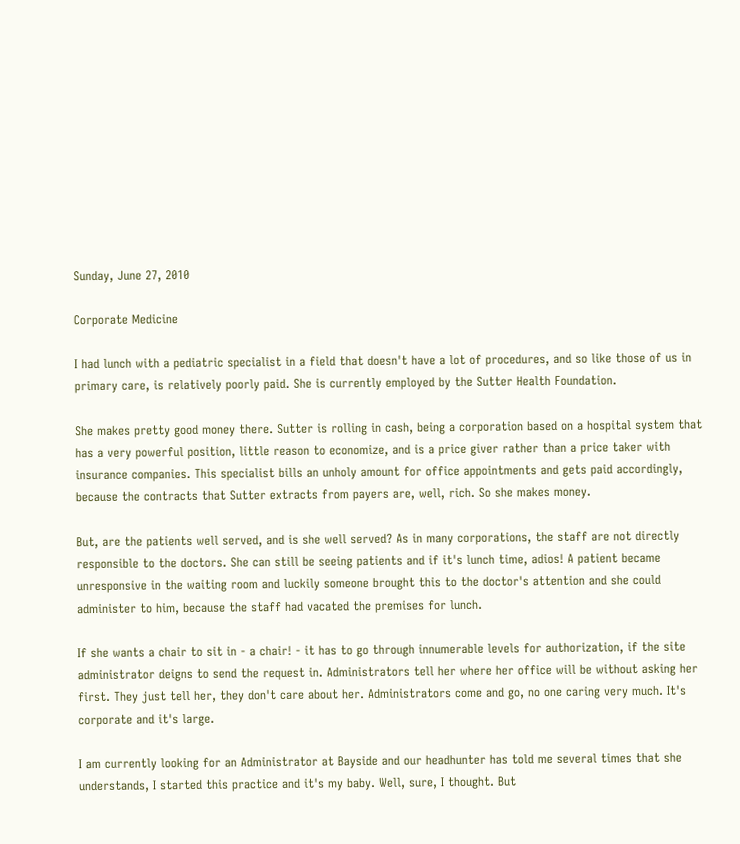Sunday, June 27, 2010

Corporate Medicine

I had lunch with a pediatric specialist in a field that doesn't have a lot of procedures, and so like those of us in primary care, is relatively poorly paid. She is currently employed by the Sutter Health Foundation.

She makes pretty good money there. Sutter is rolling in cash, being a corporation based on a hospital system that has a very powerful position, little reason to economize, and is a price giver rather than a price taker with insurance companies. This specialist bills an unholy amount for office appointments and gets paid accordingly, because the contracts that Sutter extracts from payers are, well, rich. So she makes money.

But, are the patients well served, and is she well served? As in many corporations, the staff are not directly responsible to the doctors. She can still be seeing patients and if it's lunch time, adios! A patient became unresponsive in the waiting room and luckily someone brought this to the doctor's attention and she could administer to him, because the staff had vacated the premises for lunch.

If she wants a chair to sit in - a chair! - it has to go through innumerable levels for authorization, if the site administrator deigns to send the request in. Administrators tell her where her office will be without asking her first. They just tell her, they don't care about her. Administrators come and go, no one caring very much. It's corporate and it's large.

I am currently looking for an Administrator at Bayside and our headhunter has told me several times that she understands, I started this practice and it's my baby. Well, sure, I thought. But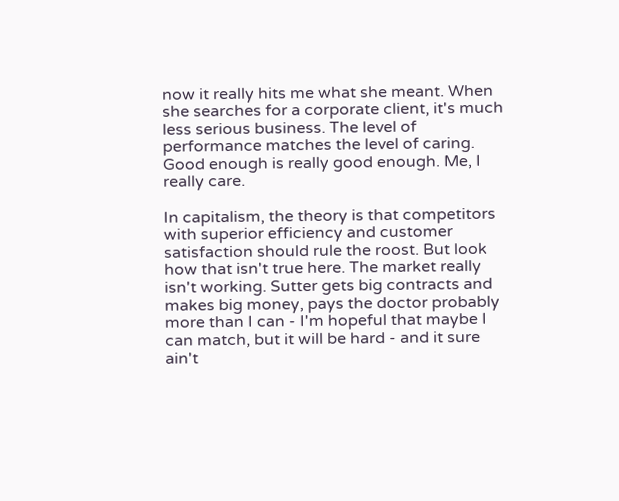now it really hits me what she meant. When she searches for a corporate client, it's much less serious business. The level of performance matches the level of caring. Good enough is really good enough. Me, I really care.

In capitalism, the theory is that competitors with superior efficiency and customer satisfaction should rule the roost. But look how that isn't true here. The market really isn't working. Sutter gets big contracts and makes big money, pays the doctor probably more than I can - I'm hopeful that maybe I can match, but it will be hard - and it sure ain't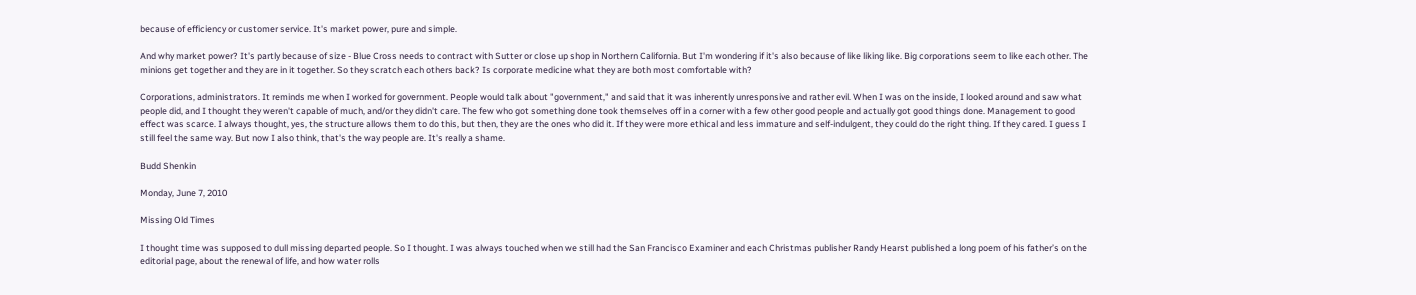because of efficiency or customer service. It's market power, pure and simple.

And why market power? It's partly because of size - Blue Cross needs to contract with Sutter or close up shop in Northern California. But I'm wondering if it's also because of like liking like. Big corporations seem to like each other. The minions get together and they are in it together. So they scratch each others back? Is corporate medicine what they are both most comfortable with?

Corporations, administrators. It reminds me when I worked for government. People would talk about "government," and said that it was inherently unresponsive and rather evil. When I was on the inside, I looked around and saw what people did, and I thought they weren't capable of much, and/or they didn't care. The few who got something done took themselves off in a corner with a few other good people and actually got good things done. Management to good effect was scarce. I always thought, yes, the structure allows them to do this, but then, they are the ones who did it. If they were more ethical and less immature and self-indulgent, they could do the right thing. If they cared. I guess I still feel the same way. But now I also think, that's the way people are. It's really a shame.

Budd Shenkin

Monday, June 7, 2010

Missing Old Times

I thought time was supposed to dull missing departed people. So I thought. I was always touched when we still had the San Francisco Examiner and each Christmas publisher Randy Hearst published a long poem of his father’s on the editorial page, about the renewal of life, and how water rolls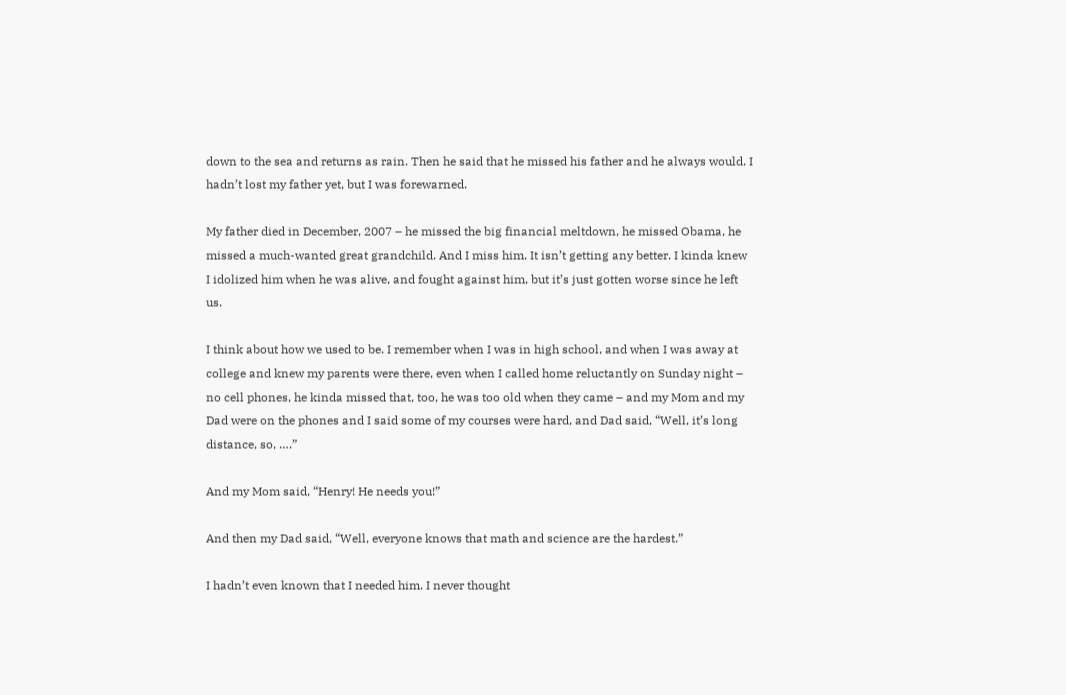down to the sea and returns as rain. Then he said that he missed his father and he always would. I hadn’t lost my father yet, but I was forewarned.

My father died in December, 2007 – he missed the big financial meltdown, he missed Obama, he missed a much-wanted great grandchild. And I miss him. It isn’t getting any better. I kinda knew I idolized him when he was alive, and fought against him, but it’s just gotten worse since he left us.

I think about how we used to be. I remember when I was in high school, and when I was away at college and knew my parents were there, even when I called home reluctantly on Sunday night – no cell phones, he kinda missed that, too, he was too old when they came – and my Mom and my Dad were on the phones and I said some of my courses were hard, and Dad said, “Well, it’s long distance, so, ….”

And my Mom said, “Henry! He needs you!”

And then my Dad said, “Well, everyone knows that math and science are the hardest.”

I hadn’t even known that I needed him. I never thought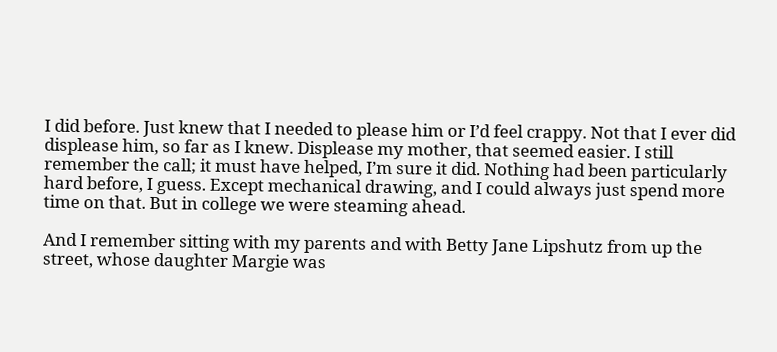I did before. Just knew that I needed to please him or I’d feel crappy. Not that I ever did displease him, so far as I knew. Displease my mother, that seemed easier. I still remember the call; it must have helped, I’m sure it did. Nothing had been particularly hard before, I guess. Except mechanical drawing, and I could always just spend more time on that. But in college we were steaming ahead.

And I remember sitting with my parents and with Betty Jane Lipshutz from up the street, whose daughter Margie was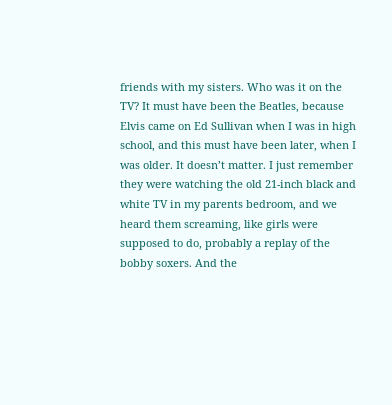friends with my sisters. Who was it on the TV? It must have been the Beatles, because Elvis came on Ed Sullivan when I was in high school, and this must have been later, when I was older. It doesn’t matter. I just remember they were watching the old 21-inch black and white TV in my parents bedroom, and we heard them screaming, like girls were supposed to do, probably a replay of the bobby soxers. And the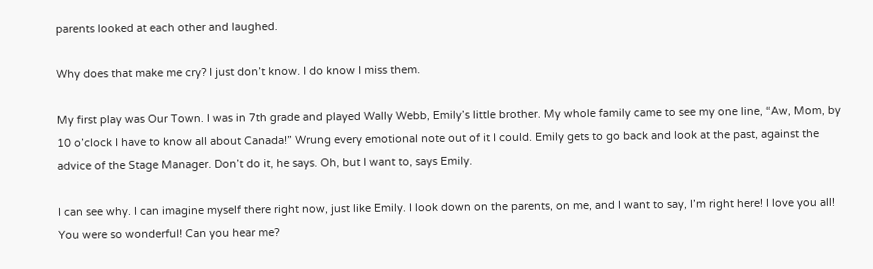parents looked at each other and laughed.

Why does that make me cry? I just don’t know. I do know I miss them.

My first play was Our Town. I was in 7th grade and played Wally Webb, Emily’s little brother. My whole family came to see my one line, “Aw, Mom, by 10 o’clock I have to know all about Canada!” Wrung every emotional note out of it I could. Emily gets to go back and look at the past, against the advice of the Stage Manager. Don’t do it, he says. Oh, but I want to, says Emily.

I can see why. I can imagine myself there right now, just like Emily. I look down on the parents, on me, and I want to say, I’m right here! I love you all! You were so wonderful! Can you hear me?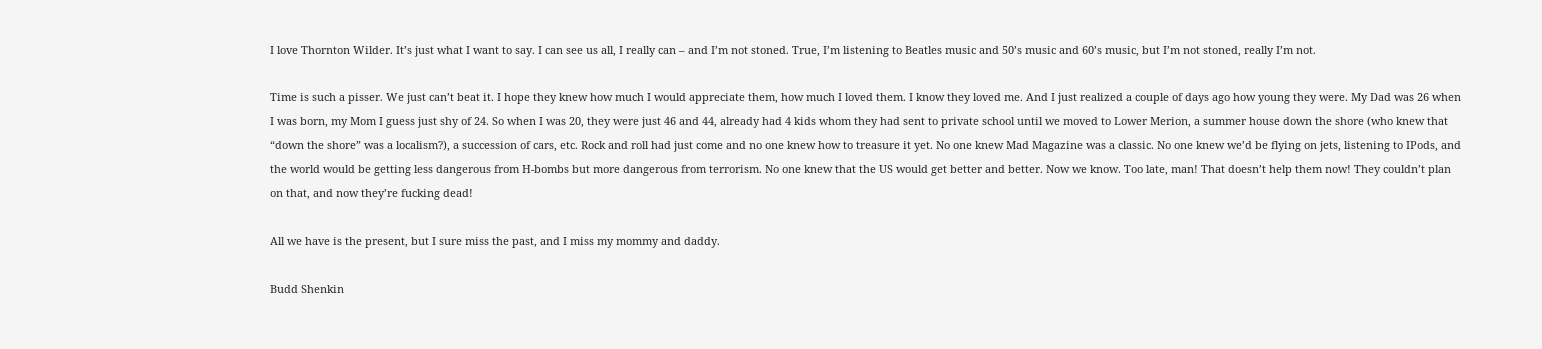I love Thornton Wilder. It’s just what I want to say. I can see us all, I really can – and I’m not stoned. True, I’m listening to Beatles music and 50’s music and 60’s music, but I’m not stoned, really I’m not.

Time is such a pisser. We just can’t beat it. I hope they knew how much I would appreciate them, how much I loved them. I know they loved me. And I just realized a couple of days ago how young they were. My Dad was 26 when I was born, my Mom I guess just shy of 24. So when I was 20, they were just 46 and 44, already had 4 kids whom they had sent to private school until we moved to Lower Merion, a summer house down the shore (who knew that “down the shore” was a localism?), a succession of cars, etc. Rock and roll had just come and no one knew how to treasure it yet. No one knew Mad Magazine was a classic. No one knew we’d be flying on jets, listening to IPods, and the world would be getting less dangerous from H-bombs but more dangerous from terrorism. No one knew that the US would get better and better. Now we know. Too late, man! That doesn’t help them now! They couldn’t plan on that, and now they’re fucking dead!

All we have is the present, but I sure miss the past, and I miss my mommy and daddy.

Budd Shenkin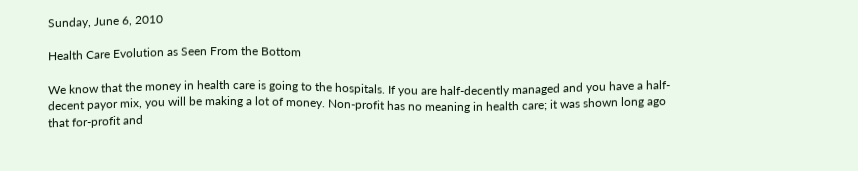Sunday, June 6, 2010

Health Care Evolution as Seen From the Bottom

We know that the money in health care is going to the hospitals. If you are half-decently managed and you have a half-decent payor mix, you will be making a lot of money. Non-profit has no meaning in health care; it was shown long ago that for-profit and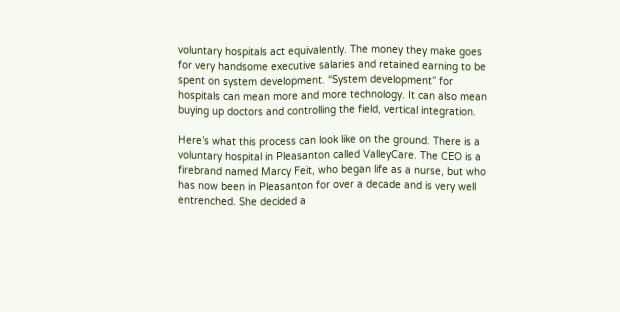voluntary hospitals act equivalently. The money they make goes for very handsome executive salaries and retained earning to be spent on system development. “System development” for hospitals can mean more and more technology. It can also mean buying up doctors and controlling the field, vertical integration.

Here’s what this process can look like on the ground. There is a voluntary hospital in Pleasanton called ValleyCare. The CEO is a firebrand named Marcy Feit, who began life as a nurse, but who has now been in Pleasanton for over a decade and is very well entrenched. She decided a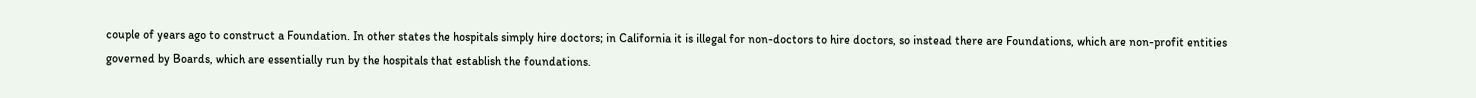couple of years ago to construct a Foundation. In other states the hospitals simply hire doctors; in California it is illegal for non-doctors to hire doctors, so instead there are Foundations, which are non-profit entities governed by Boards, which are essentially run by the hospitals that establish the foundations.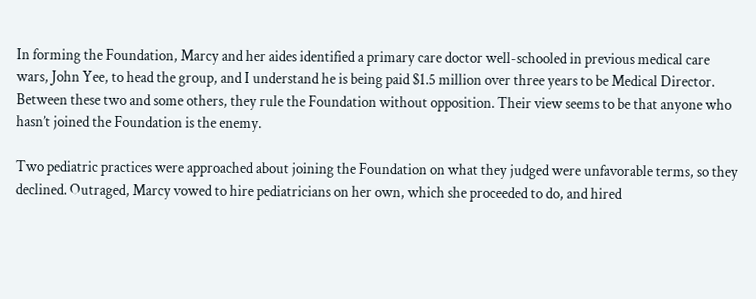In forming the Foundation, Marcy and her aides identified a primary care doctor well-schooled in previous medical care wars, John Yee, to head the group, and I understand he is being paid $1.5 million over three years to be Medical Director. Between these two and some others, they rule the Foundation without opposition. Their view seems to be that anyone who hasn’t joined the Foundation is the enemy.

Two pediatric practices were approached about joining the Foundation on what they judged were unfavorable terms, so they declined. Outraged, Marcy vowed to hire pediatricians on her own, which she proceeded to do, and hired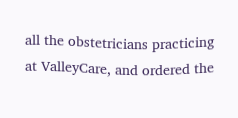all the obstetricians practicing at ValleyCare, and ordered the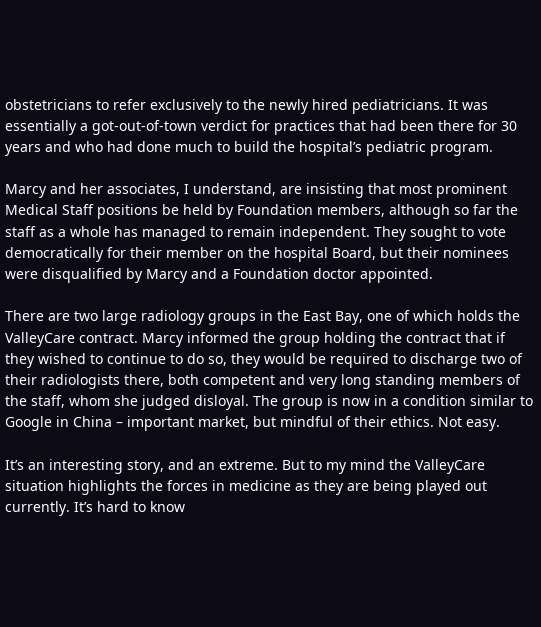obstetricians to refer exclusively to the newly hired pediatricians. It was essentially a got-out-of-town verdict for practices that had been there for 30 years and who had done much to build the hospital’s pediatric program.

Marcy and her associates, I understand, are insisting that most prominent Medical Staff positions be held by Foundation members, although so far the staff as a whole has managed to remain independent. They sought to vote democratically for their member on the hospital Board, but their nominees were disqualified by Marcy and a Foundation doctor appointed.

There are two large radiology groups in the East Bay, one of which holds the ValleyCare contract. Marcy informed the group holding the contract that if they wished to continue to do so, they would be required to discharge two of their radiologists there, both competent and very long standing members of the staff, whom she judged disloyal. The group is now in a condition similar to Google in China – important market, but mindful of their ethics. Not easy.

It’s an interesting story, and an extreme. But to my mind the ValleyCare situation highlights the forces in medicine as they are being played out currently. It’s hard to know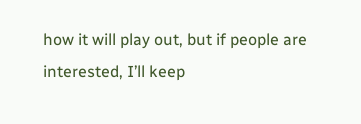how it will play out, but if people are interested, I’ll keep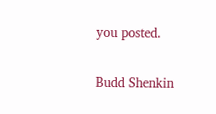you posted.

Budd Shenkin